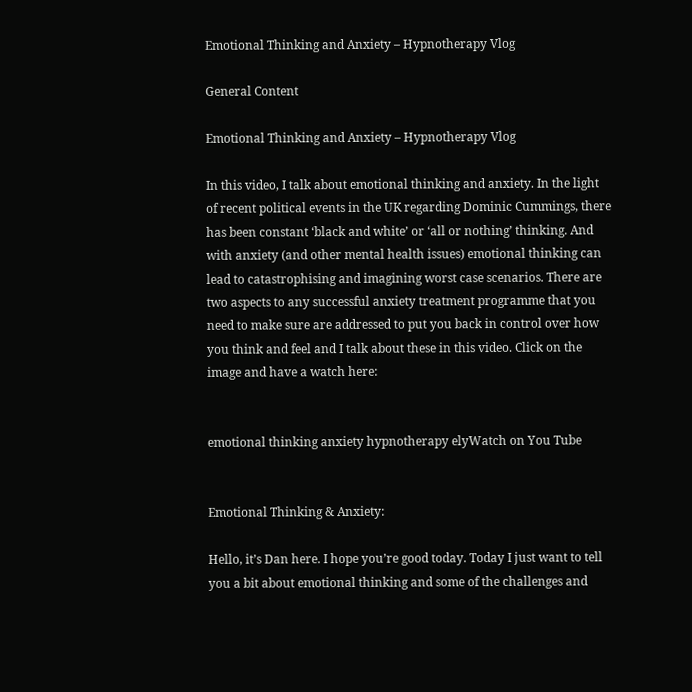Emotional Thinking and Anxiety – Hypnotherapy Vlog

General Content

Emotional Thinking and Anxiety – Hypnotherapy Vlog

In this video, I talk about emotional thinking and anxiety. In the light of recent political events in the UK regarding Dominic Cummings, there has been constant ‘black and white’ or ‘all or nothing’ thinking. And with anxiety (and other mental health issues) emotional thinking can lead to catastrophising and imagining worst case scenarios. There are two aspects to any successful anxiety treatment programme that you need to make sure are addressed to put you back in control over how you think and feel and I talk about these in this video. Click on the image and have a watch here:


emotional thinking anxiety hypnotherapy elyWatch on You Tube


Emotional Thinking & Anxiety:

Hello, it’s Dan here. I hope you’re good today. Today I just want to tell you a bit about emotional thinking and some of the challenges and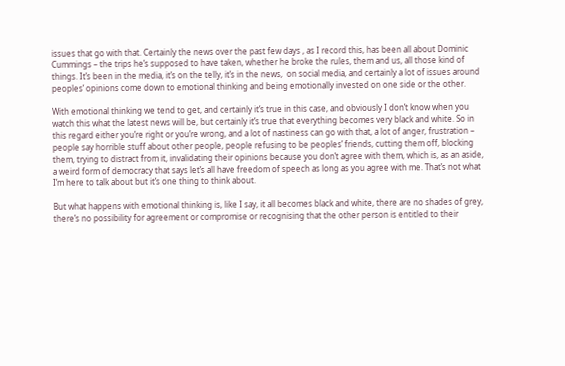issues that go with that. Certainly the news over the past few days , as I record this, has been all about Dominic Cummings – the trips he’s supposed to have taken, whether he broke the rules, them and us, all those kind of things. It’s been in the media, it’s on the telly, it’s in the news,  on social media, and certainly a lot of issues around peoples’ opinions come down to emotional thinking and being emotionally invested on one side or the other.

With emotional thinking we tend to get, and certainly it’s true in this case, and obviously I don’t know when you watch this what the latest news will be, but certainly it’s true that everything becomes very black and white. So in this regard either you’re right or you’re wrong, and a lot of nastiness can go with that, a lot of anger, frustration – people say horrible stuff about other people, people refusing to be peoples’ friends, cutting them off, blocking them, trying to distract from it, invalidating their opinions because you don’t agree with them, which is, as an aside, a weird form of democracy that says let’s all have freedom of speech as long as you agree with me. That’s not what I’m here to talk about but it’s one thing to think about.

But what happens with emotional thinking is, like I say, it all becomes black and white, there are no shades of grey, there’s no possibility for agreement or compromise or recognising that the other person is entitled to their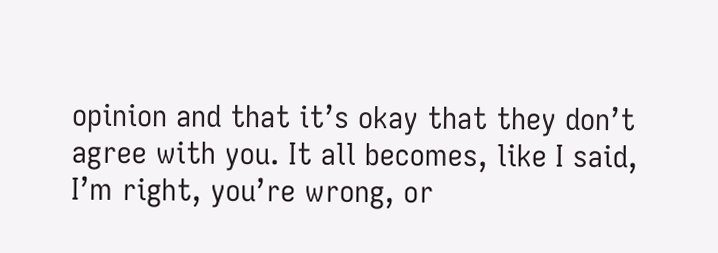opinion and that it’s okay that they don’t agree with you. It all becomes, like I said, I’m right, you’re wrong, or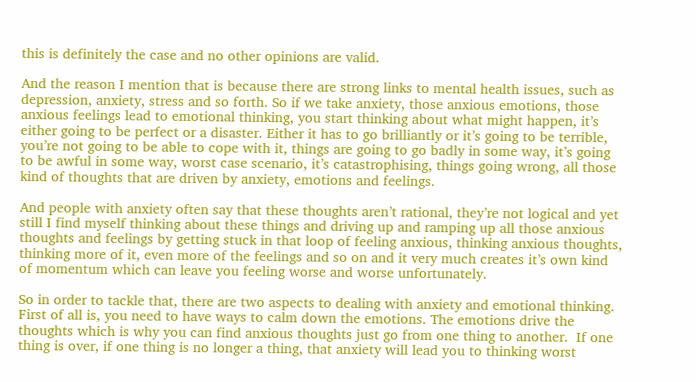this is definitely the case and no other opinions are valid.

And the reason I mention that is because there are strong links to mental health issues, such as depression, anxiety, stress and so forth. So if we take anxiety, those anxious emotions, those anxious feelings lead to emotional thinking, you start thinking about what might happen, it’s either going to be perfect or a disaster. Either it has to go brilliantly or it’s going to be terrible, you’re not going to be able to cope with it, things are going to go badly in some way, it’s going to be awful in some way, worst case scenario, it’s catastrophising, things going wrong, all those kind of thoughts that are driven by anxiety, emotions and feelings.

And people with anxiety often say that these thoughts aren’t rational, they’re not logical and yet still I find myself thinking about these things and driving up and ramping up all those anxious thoughts and feelings by getting stuck in that loop of feeling anxious, thinking anxious thoughts, thinking more of it, even more of the feelings and so on and it very much creates it’s own kind of momentum which can leave you feeling worse and worse unfortunately.

So in order to tackle that, there are two aspects to dealing with anxiety and emotional thinking. First of all is, you need to have ways to calm down the emotions. The emotions drive the thoughts which is why you can find anxious thoughts just go from one thing to another.  If one thing is over, if one thing is no longer a thing, that anxiety will lead you to thinking worst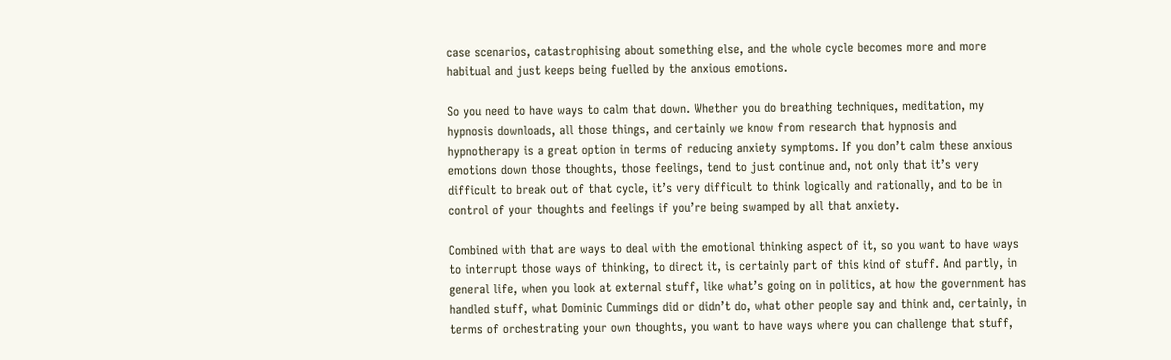case scenarios, catastrophising about something else, and the whole cycle becomes more and more habitual and just keeps being fuelled by the anxious emotions.

So you need to have ways to calm that down. Whether you do breathing techniques, meditation, my hypnosis downloads, all those things, and certainly we know from research that hypnosis and hypnotherapy is a great option in terms of reducing anxiety symptoms. If you don’t calm these anxious emotions down those thoughts, those feelings, tend to just continue and, not only that it’s very difficult to break out of that cycle, it’s very difficult to think logically and rationally, and to be in control of your thoughts and feelings if you’re being swamped by all that anxiety.

Combined with that are ways to deal with the emotional thinking aspect of it, so you want to have ways to interrupt those ways of thinking, to direct it, is certainly part of this kind of stuff. And partly, in general life, when you look at external stuff, like what’s going on in politics, at how the government has handled stuff, what Dominic Cummings did or didn’t do, what other people say and think and, certainly, in terms of orchestrating your own thoughts, you want to have ways where you can challenge that stuff,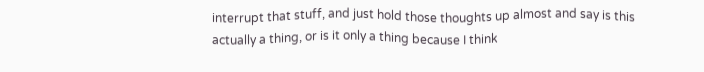interrupt that stuff, and just hold those thoughts up almost and say is this actually a thing, or is it only a thing because I think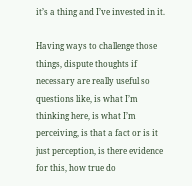it’s a thing and I’ve invested in it.

Having ways to challenge those things, dispute thoughts if necessary are really useful so questions like, is what I’m thinking here, is what I’m perceiving, is that a fact or is it just perception, is there evidence for this, how true do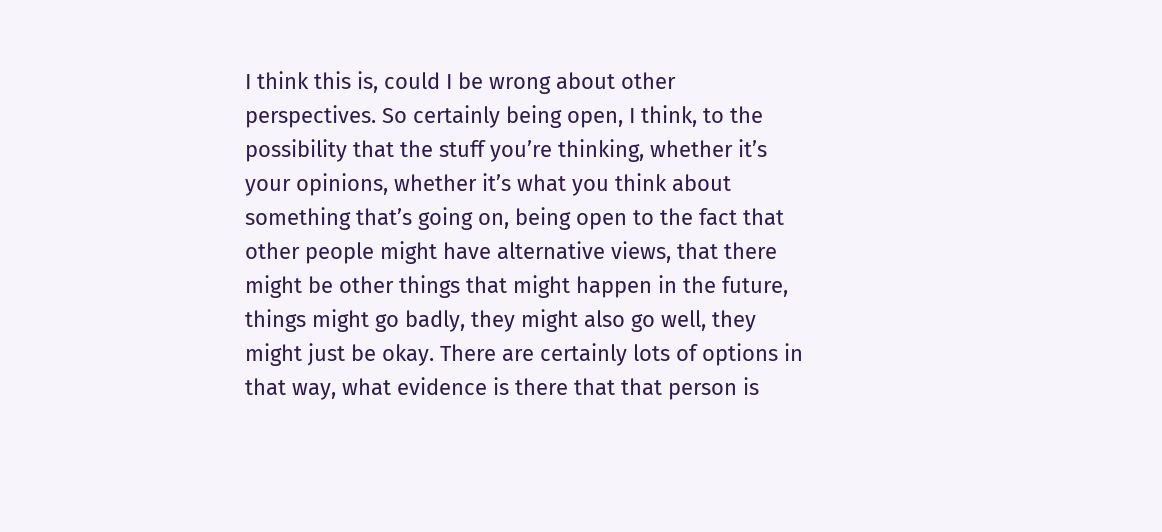I think this is, could I be wrong about other perspectives. So certainly being open, I think, to the possibility that the stuff you’re thinking, whether it’s your opinions, whether it’s what you think about something that’s going on, being open to the fact that other people might have alternative views, that there might be other things that might happen in the future, things might go badly, they might also go well, they might just be okay. There are certainly lots of options in that way, what evidence is there that that person is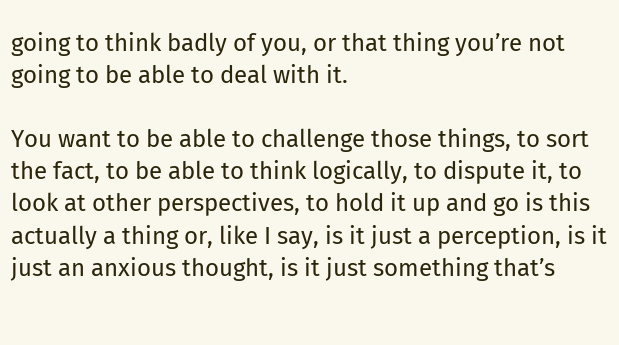going to think badly of you, or that thing you’re not going to be able to deal with it.

You want to be able to challenge those things, to sort the fact, to be able to think logically, to dispute it, to look at other perspectives, to hold it up and go is this actually a thing or, like I say, is it just a perception, is it just an anxious thought, is it just something that’s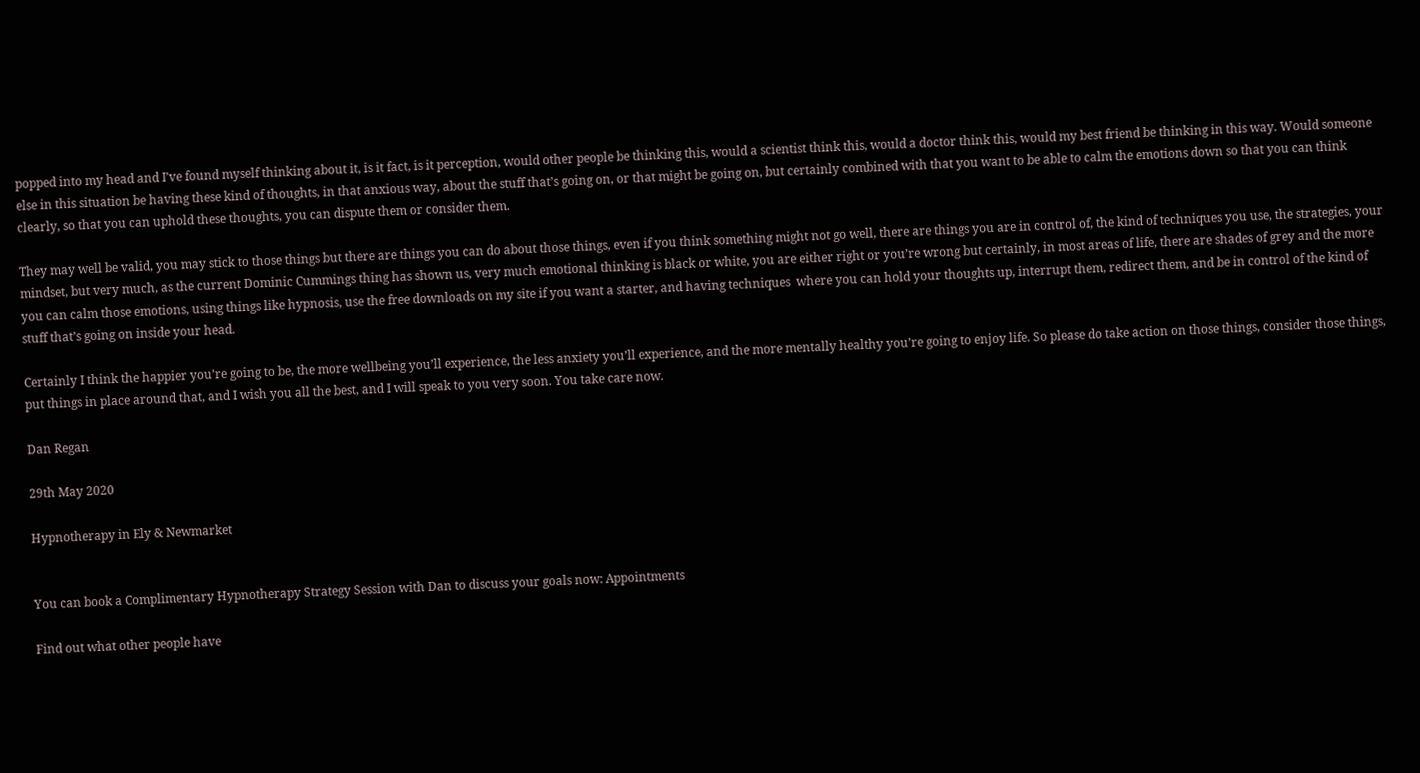popped into my head and I’ve found myself thinking about it, is it fact, is it perception, would other people be thinking this, would a scientist think this, would a doctor think this, would my best friend be thinking in this way. Would someone else in this situation be having these kind of thoughts, in that anxious way, about the stuff that’s going on, or that might be going on, but certainly combined with that you want to be able to calm the emotions down so that you can think clearly, so that you can uphold these thoughts, you can dispute them or consider them.

They may well be valid, you may stick to those things but there are things you can do about those things, even if you think something might not go well, there are things you are in control of, the kind of techniques you use, the strategies, your mindset, but very much, as the current Dominic Cummings thing has shown us, very much emotional thinking is black or white, you are either right or you’re wrong but certainly, in most areas of life, there are shades of grey and the more you can calm those emotions, using things like hypnosis, use the free downloads on my site if you want a starter, and having techniques  where you can hold your thoughts up, interrupt them, redirect them, and be in control of the kind of stuff that’s going on inside your head.

Certainly I think the happier you’re going to be, the more wellbeing you’ll experience, the less anxiety you’ll experience, and the more mentally healthy you’re going to enjoy life. So please do take action on those things, consider those things, put things in place around that, and I wish you all the best, and I will speak to you very soon. You take care now.

Dan Regan

29th May 2020

Hypnotherapy in Ely & Newmarket


You can book a Complimentary Hypnotherapy Strategy Session with Dan to discuss your goals now: Appointments

Find out what other people have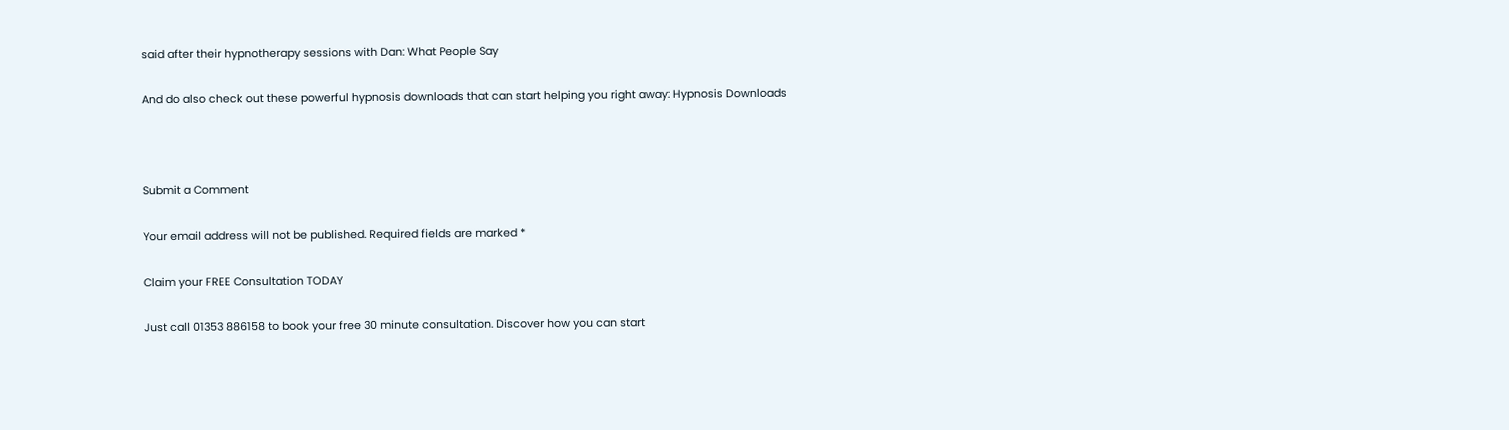said after their hypnotherapy sessions with Dan: What People Say

And do also check out these powerful hypnosis downloads that can start helping you right away: Hypnosis Downloads



Submit a Comment

Your email address will not be published. Required fields are marked *

Claim your FREE Consultation TODAY

Just call 01353 886158 to book your free 30 minute consultation. Discover how you can start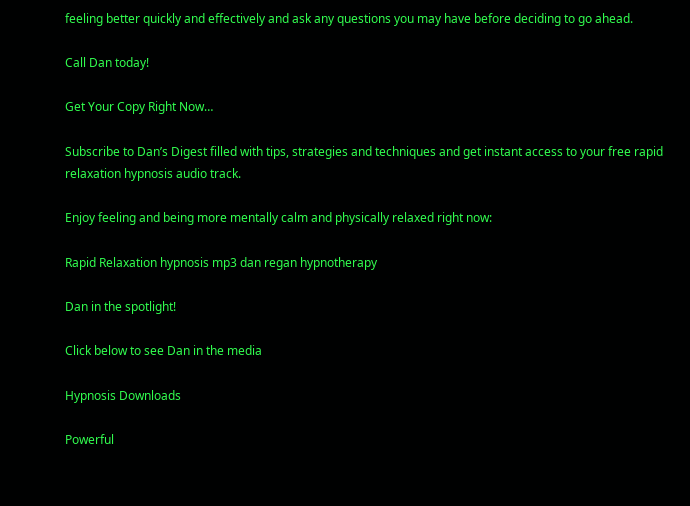feeling better quickly and effectively and ask any questions you may have before deciding to go ahead.

Call Dan today!

Get Your Copy Right Now…

Subscribe to Dan’s Digest filled with tips, strategies and techniques and get instant access to your free rapid relaxation hypnosis audio track.

Enjoy feeling and being more mentally calm and physically relaxed right now:

Rapid Relaxation hypnosis mp3 dan regan hypnotherapy

Dan in the spotlight!

Click below to see Dan in the media

Hypnosis Downloads

Powerful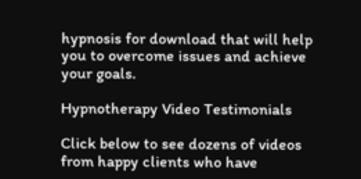hypnosis for download that will help you to overcome issues and achieve your goals.

Hypnotherapy Video Testimonials

Click below to see dozens of videos from happy clients who have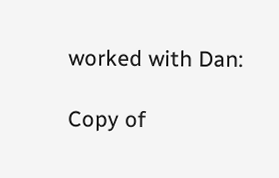worked with Dan:

Copy of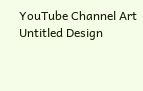YouTube Channel Art Untitled Design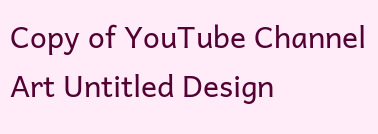Copy of YouTube Channel Art Untitled Design